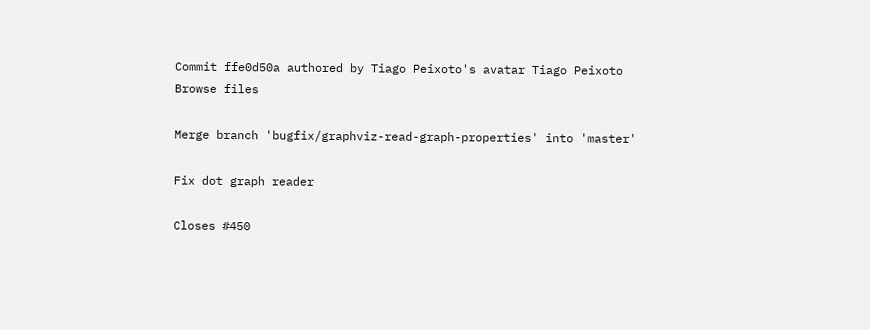Commit ffe0d50a authored by Tiago Peixoto's avatar Tiago Peixoto
Browse files

Merge branch 'bugfix/graphviz-read-graph-properties' into 'master'

Fix dot graph reader

Closes #450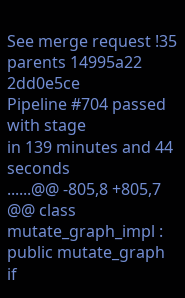See merge request !35
parents 14995a22 2dd0e5ce
Pipeline #704 passed with stage
in 139 minutes and 44 seconds
......@@ -805,8 +805,7 @@ class mutate_graph_impl : public mutate_graph
if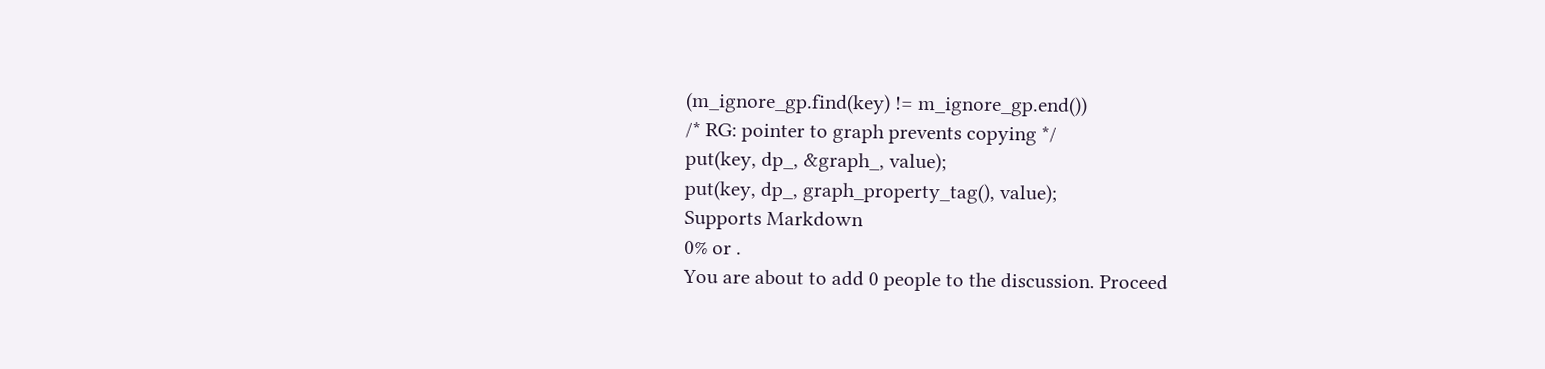(m_ignore_gp.find(key) != m_ignore_gp.end())
/* RG: pointer to graph prevents copying */
put(key, dp_, &graph_, value);
put(key, dp_, graph_property_tag(), value);
Supports Markdown
0% or .
You are about to add 0 people to the discussion. Proceed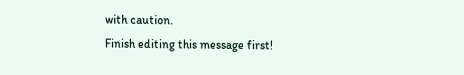with caution.
Finish editing this message first!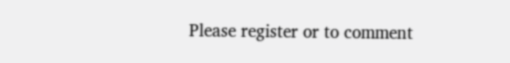Please register or to comment